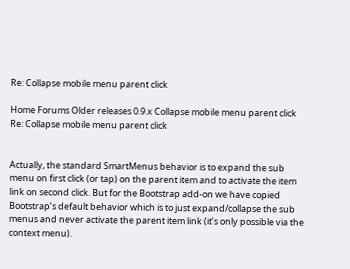Re: Collapse mobile menu parent click

Home Forums Older releases 0.9.x Collapse mobile menu parent click Re: Collapse mobile menu parent click


Actually, the standard SmartMenus behavior is to expand the sub menu on first click (or tap) on the parent item and to activate the item link on second click. But for the Bootstrap add-on we have copied Bootstrap’s default behavior which is to just expand/collapse the sub menus and never activate the parent item link (it’s only possible via the context menu).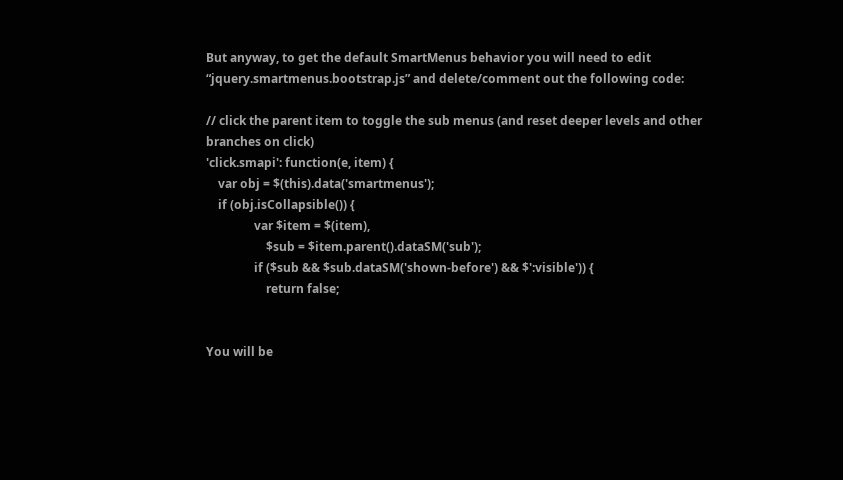But anyway, to get the default SmartMenus behavior you will need to edit “jquery.smartmenus.bootstrap.js” and delete/comment out the following code:

// click the parent item to toggle the sub menus (and reset deeper levels and other branches on click)
'click.smapi': function(e, item) {
    var obj = $(this).data('smartmenus');
    if (obj.isCollapsible()) {
                var $item = $(item),
                    $sub = $item.parent().dataSM('sub');
                if ($sub && $sub.dataSM('shown-before') && $':visible')) {
                    return false;


You will be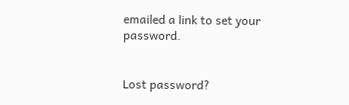emailed a link to set your password.


Lost password?